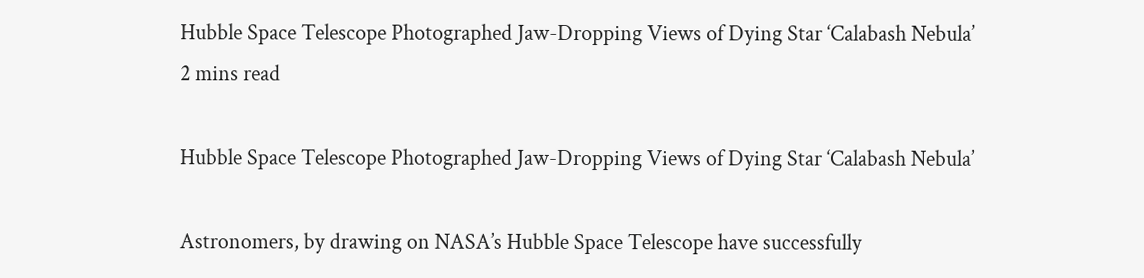Hubble Space Telescope Photographed Jaw-Dropping Views of Dying Star ‘Calabash Nebula’
2 mins read

Hubble Space Telescope Photographed Jaw-Dropping Views of Dying Star ‘Calabash Nebula’

Astronomers, by drawing on NASA’s Hubble Space Telescope have successfully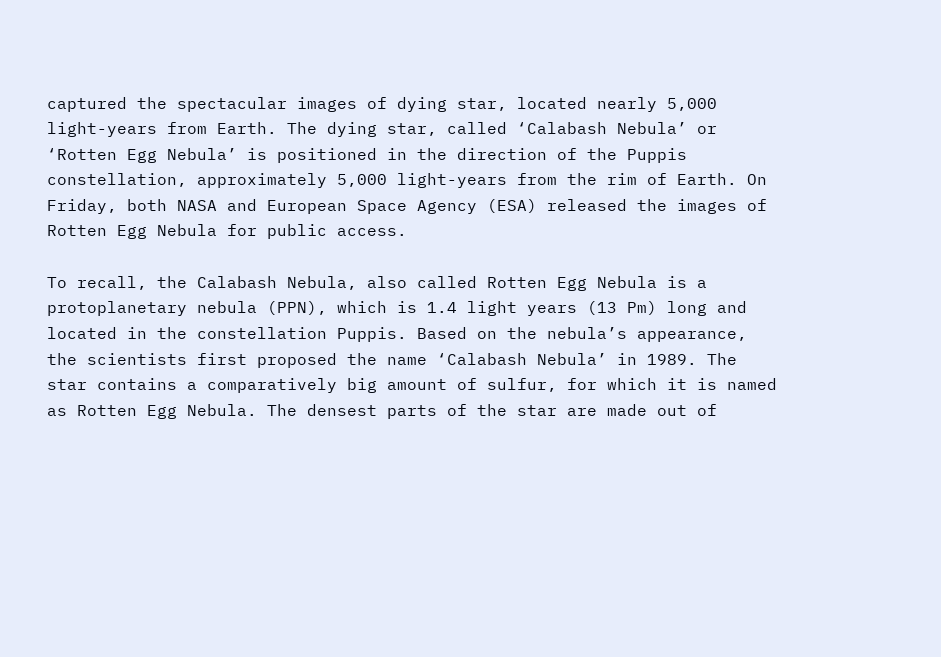captured the spectacular images of dying star, located nearly 5,000 light-years from Earth. The dying star, called ‘Calabash Nebula’ or ‘Rotten Egg Nebula’ is positioned in the direction of the Puppis constellation, approximately 5,000 light-years from the rim of Earth. On Friday, both NASA and European Space Agency (ESA) released the images of Rotten Egg Nebula for public access.

To recall, the Calabash Nebula, also called Rotten Egg Nebula is a protoplanetary nebula (PPN), which is 1.4 light years (13 Pm) long and located in the constellation Puppis. Based on the nebula’s appearance, the scientists first proposed the name ‘Calabash Nebula’ in 1989. The star contains a comparatively big amount of sulfur, for which it is named as Rotten Egg Nebula. The densest parts of the star are made out of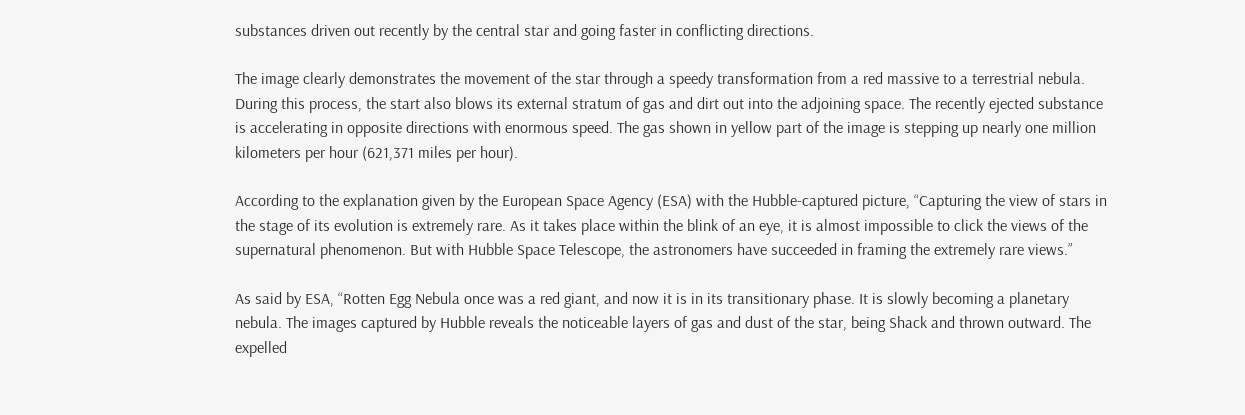substances driven out recently by the central star and going faster in conflicting directions.

The image clearly demonstrates the movement of the star through a speedy transformation from a red massive to a terrestrial nebula. During this process, the start also blows its external stratum of gas and dirt out into the adjoining space. The recently ejected substance is accelerating in opposite directions with enormous speed. The gas shown in yellow part of the image is stepping up nearly one million kilometers per hour (621,371 miles per hour).

According to the explanation given by the European Space Agency (ESA) with the Hubble-captured picture, “Capturing the view of stars in the stage of its evolution is extremely rare. As it takes place within the blink of an eye, it is almost impossible to click the views of the supernatural phenomenon. But with Hubble Space Telescope, the astronomers have succeeded in framing the extremely rare views.”

As said by ESA, “Rotten Egg Nebula once was a red giant, and now it is in its transitionary phase. It is slowly becoming a planetary nebula. The images captured by Hubble reveals the noticeable layers of gas and dust of the star, being Shack and thrown outward. The expelled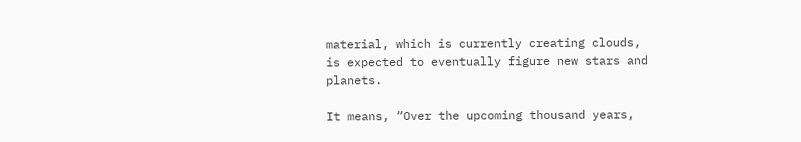material, which is currently creating clouds, is expected to eventually figure new stars and planets.

It means, “Over the upcoming thousand years,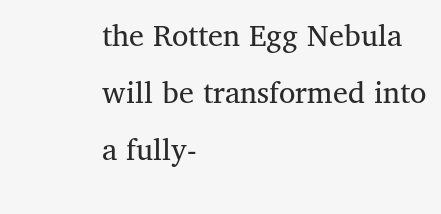the Rotten Egg Nebula will be transformed into a fully-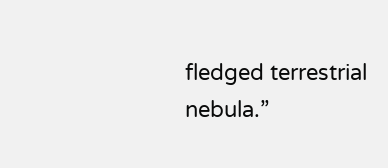fledged terrestrial nebula.”